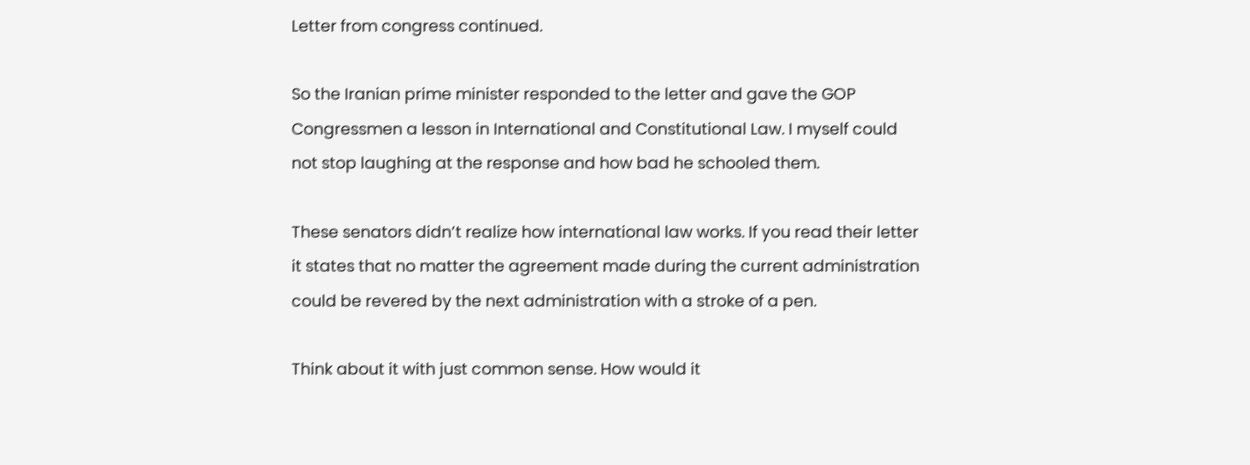Letter from congress continued.

So the Iranian prime minister responded to the letter and gave the GOP Congressmen a lesson in International and Constitutional Law. I myself could not stop laughing at the response and how bad he schooled them.

These senators didn’t realize how international law works. If you read their letter it states that no matter the agreement made during the current administration could be revered by the next administration with a stroke of a pen.

Think about it with just common sense. How would it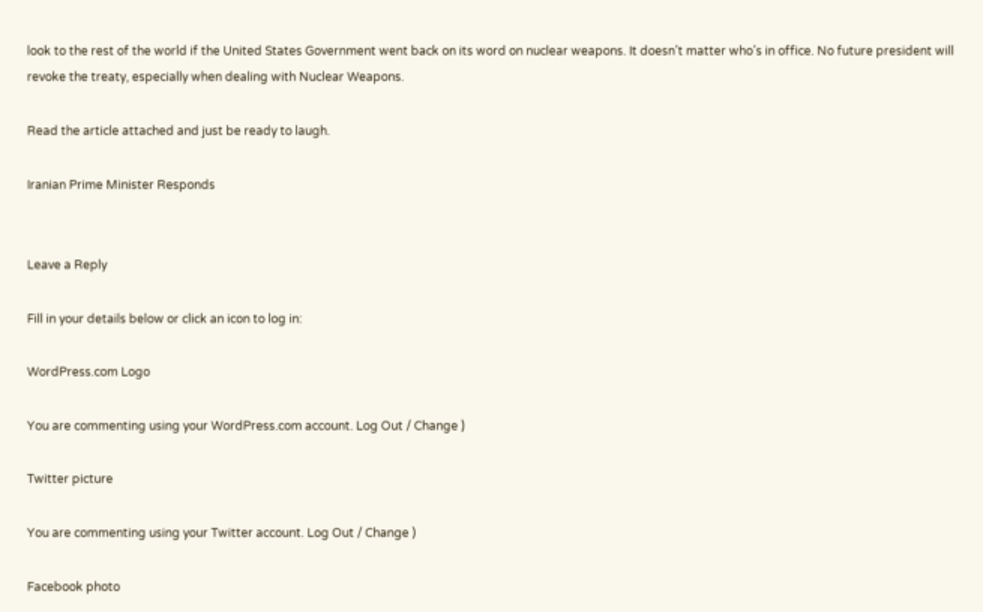look to the rest of the world if the United States Government went back on its word on nuclear weapons. It doesn’t matter who’s in office. No future president will revoke the treaty, especially when dealing with Nuclear Weapons.

Read the article attached and just be ready to laugh.

Iranian Prime Minister Responds


Leave a Reply

Fill in your details below or click an icon to log in:

WordPress.com Logo

You are commenting using your WordPress.com account. Log Out / Change )

Twitter picture

You are commenting using your Twitter account. Log Out / Change )

Facebook photo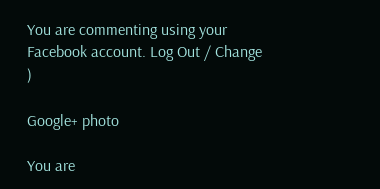You are commenting using your Facebook account. Log Out / Change )

Google+ photo

You are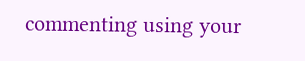commenting using your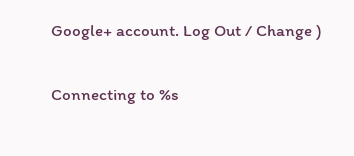Google+ account. Log Out / Change )

Connecting to %s